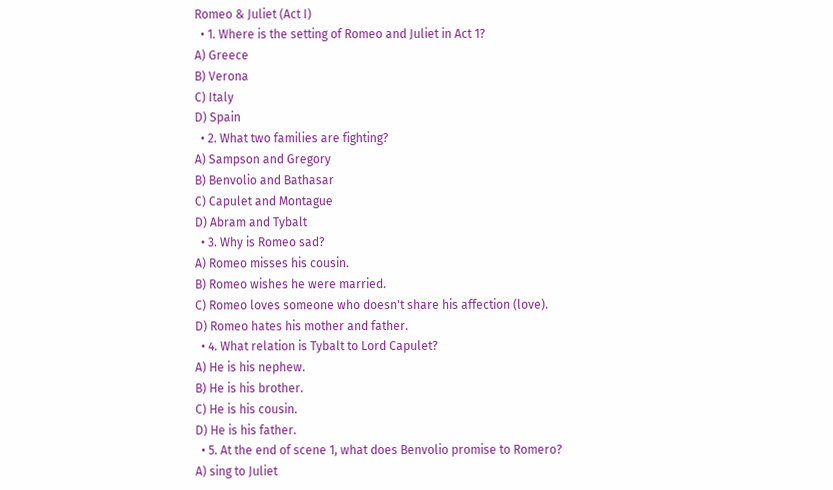Romeo & Juliet (Act I)
  • 1. Where is the setting of Romeo and Juliet in Act 1?
A) Greece
B) Verona
C) Italy
D) Spain
  • 2. What two families are fighting?
A) Sampson and Gregory
B) Benvolio and Bathasar
C) Capulet and Montague
D) Abram and Tybalt
  • 3. Why is Romeo sad?
A) Romeo misses his cousin.
B) Romeo wishes he were married.
C) Romeo loves someone who doesn't share his affection (love).
D) Romeo hates his mother and father.
  • 4. What relation is Tybalt to Lord Capulet?
A) He is his nephew.
B) He is his brother.
C) He is his cousin.
D) He is his father.
  • 5. At the end of scene 1, what does Benvolio promise to Romero?
A) sing to Juliet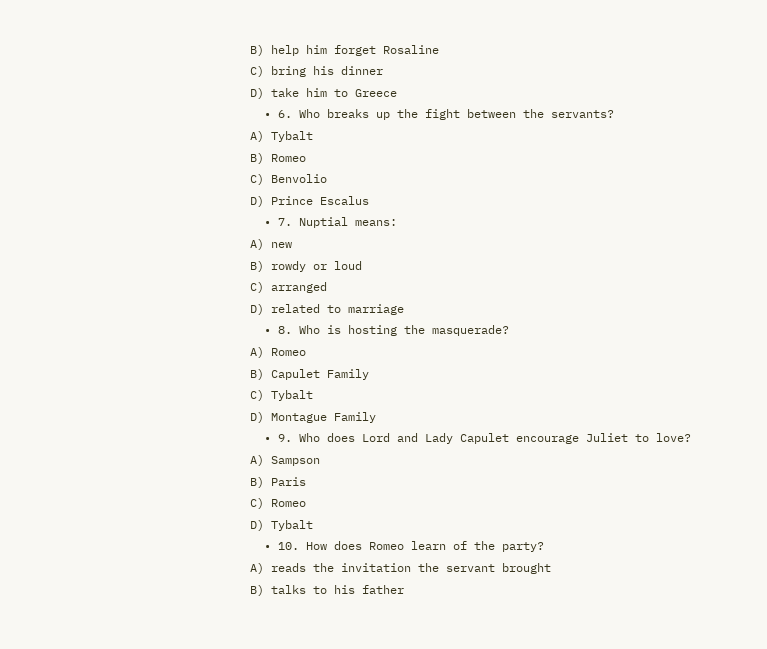B) help him forget Rosaline
C) bring his dinner
D) take him to Greece
  • 6. Who breaks up the fight between the servants?
A) Tybalt
B) Romeo
C) Benvolio
D) Prince Escalus
  • 7. Nuptial means:
A) new
B) rowdy or loud
C) arranged
D) related to marriage
  • 8. Who is hosting the masquerade?
A) Romeo
B) Capulet Family
C) Tybalt
D) Montague Family
  • 9. Who does Lord and Lady Capulet encourage Juliet to love?
A) Sampson
B) Paris
C) Romeo
D) Tybalt
  • 10. How does Romeo learn of the party?
A) reads the invitation the servant brought
B) talks to his father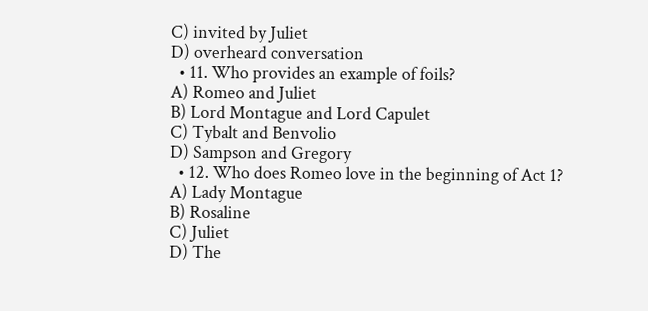C) invited by Juliet
D) overheard conversation
  • 11. Who provides an example of foils?
A) Romeo and Juliet
B) Lord Montague and Lord Capulet
C) Tybalt and Benvolio
D) Sampson and Gregory
  • 12. Who does Romeo love in the beginning of Act 1?
A) Lady Montague
B) Rosaline
C) Juliet
D) The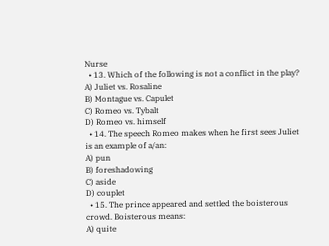Nurse
  • 13. Which of the following is not a conflict in the play?
A) Juliet vs. Rosaline
B) Montague vs. Capulet
C) Romeo vs. Tybalt
D) Romeo vs. himself
  • 14. The speech Romeo makes when he first sees Juliet is an example of a/an:
A) pun
B) foreshadowing
C) aside
D) couplet
  • 15. The prince appeared and settled the boisterous crowd. Boisterous means:
A) quite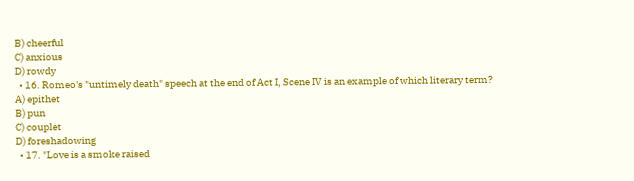B) cheerful
C) anxious
D) rowdy
  • 16. Romeo's "untimely death" speech at the end of Act I, Scene IV is an example of which literary term?
A) epithet
B) pun
C) couplet
D) foreshadowing
  • 17. "Love is a smoke raised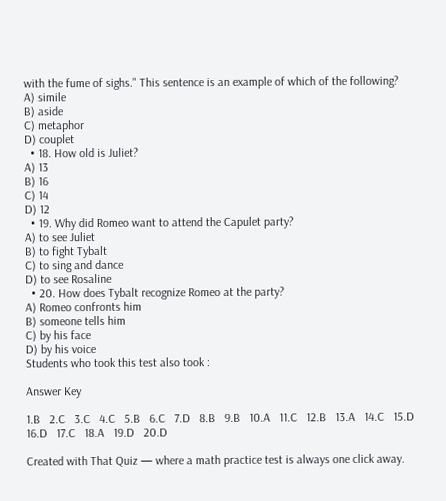with the fume of sighs." This sentence is an example of which of the following?
A) simile
B) aside
C) metaphor
D) couplet
  • 18. How old is Juliet?
A) 13
B) 16
C) 14
D) 12
  • 19. Why did Romeo want to attend the Capulet party?
A) to see Juliet
B) to fight Tybalt
C) to sing and dance
D) to see Rosaline
  • 20. How does Tybalt recognize Romeo at the party?
A) Romeo confronts him
B) someone tells him
C) by his face
D) by his voice
Students who took this test also took :

Answer Key

1.B   2.C   3.C   4.C   5.B   6.C   7.D   8.B   9.B   10.A   11.C   12.B   13.A   14.C   15.D   16.D   17.C   18.A   19.D   20.D

Created with That Quiz — where a math practice test is always one click away.